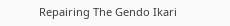Repairing The Gendo Ikari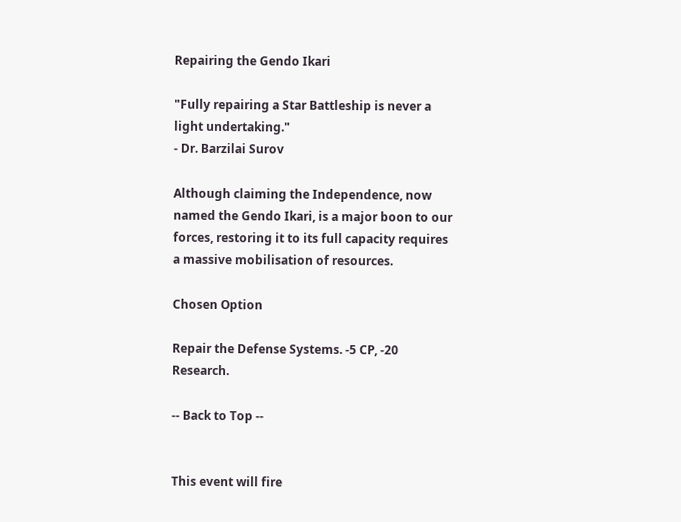Repairing the Gendo Ikari

"Fully repairing a Star Battleship is never a light undertaking."
- Dr. Barzilai Surov

Although claiming the Independence, now named the Gendo Ikari, is a major boon to our forces, restoring it to its full capacity requires a massive mobilisation of resources.

Chosen Option

Repair the Defense Systems. -5 CP, -20 Research.

-- Back to Top --


This event will fire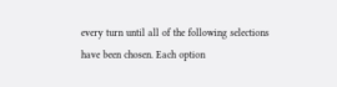every turn until all of the following selections have been chosen. Each option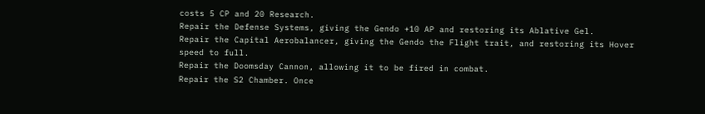costs 5 CP and 20 Research.
Repair the Defense Systems, giving the Gendo +10 AP and restoring its Ablative Gel.
Repair the Capital Aerobalancer, giving the Gendo the Flight trait, and restoring its Hover speed to full.
Repair the Doomsday Cannon, allowing it to be fired in combat.
Repair the S2 Chamber. Once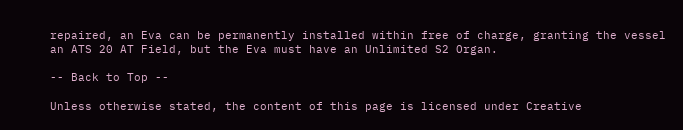repaired, an Eva can be permanently installed within free of charge, granting the vessel an ATS 20 AT Field, but the Eva must have an Unlimited S2 Organ.

-- Back to Top --

Unless otherwise stated, the content of this page is licensed under Creative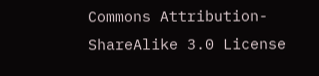Commons Attribution-ShareAlike 3.0 License